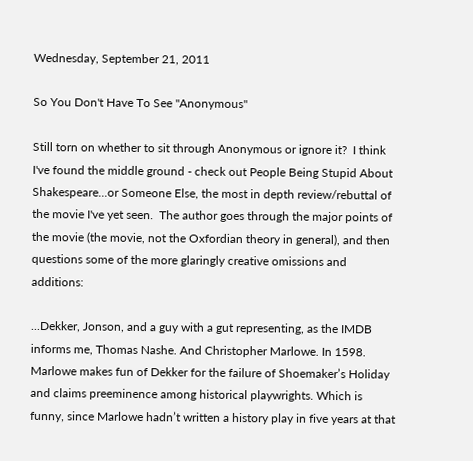Wednesday, September 21, 2011

So You Don't Have To See "Anonymous"

Still torn on whether to sit through Anonymous or ignore it?  I think I've found the middle ground - check out People Being Stupid About Shakespeare...or Someone Else, the most in depth review/rebuttal of the movie I've yet seen.  The author goes through the major points of the movie (the movie, not the Oxfordian theory in general), and then questions some of the more glaringly creative omissions and additions:

...Dekker, Jonson, and a guy with a gut representing, as the IMDB informs me, Thomas Nashe. And Christopher Marlowe. In 1598. Marlowe makes fun of Dekker for the failure of Shoemaker’s Holiday and claims preeminence among historical playwrights. Which is funny, since Marlowe hadn’t written a history play in five years at that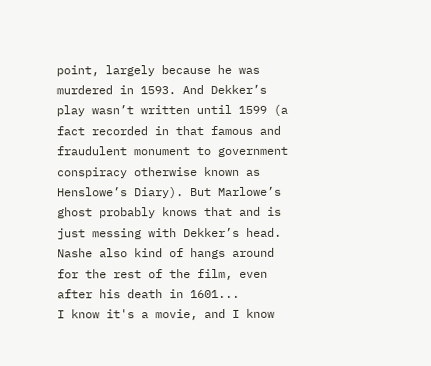point, largely because he was murdered in 1593. And Dekker’s play wasn’t written until 1599 (a fact recorded in that famous and fraudulent monument to government conspiracy otherwise known as Henslowe’s Diary). But Marlowe’s ghost probably knows that and is just messing with Dekker’s head. Nashe also kind of hangs around for the rest of the film, even after his death in 1601...
I know it's a movie, and I know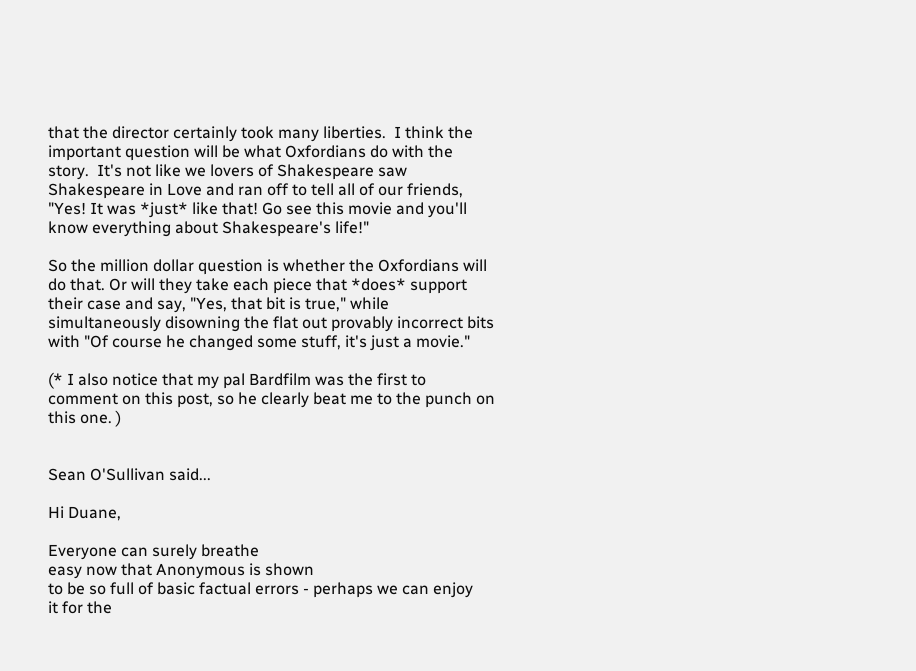that the director certainly took many liberties.  I think the important question will be what Oxfordians do with the story.  It's not like we lovers of Shakespeare saw Shakespeare in Love and ran off to tell all of our friends, "Yes! It was *just* like that! Go see this movie and you'll know everything about Shakespeare's life!"

So the million dollar question is whether the Oxfordians will do that. Or will they take each piece that *does* support their case and say, "Yes, that bit is true," while simultaneously disowning the flat out provably incorrect bits with "Of course he changed some stuff, it's just a movie."

(* I also notice that my pal Bardfilm was the first to comment on this post, so he clearly beat me to the punch on this one. )


Sean O'Sullivan said...

Hi Duane,

Everyone can surely breathe
easy now that Anonymous is shown
to be so full of basic factual errors - perhaps we can enjoy
it for the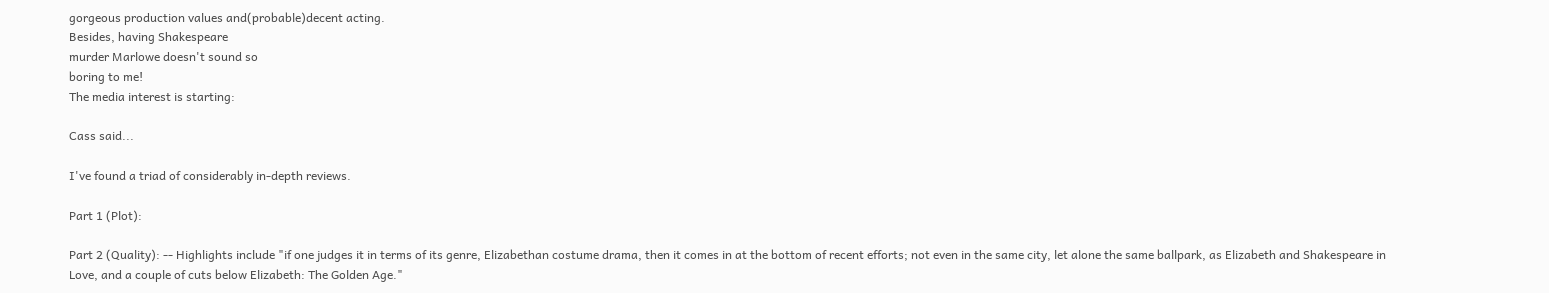gorgeous production values and(probable)decent acting.
Besides, having Shakespeare
murder Marlowe doesn't sound so
boring to me!
The media interest is starting:

Cass said...

I've found a triad of considerably in-depth reviews.

Part 1 (Plot):

Part 2 (Quality): -- Highlights include "if one judges it in terms of its genre, Elizabethan costume drama, then it comes in at the bottom of recent efforts; not even in the same city, let alone the same ballpark, as Elizabeth and Shakespeare in Love, and a couple of cuts below Elizabeth: The Golden Age."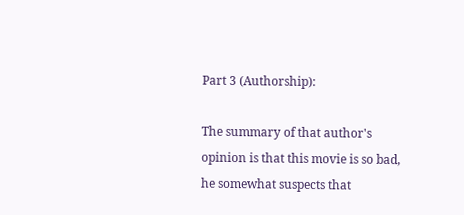Part 3 (Authorship):

The summary of that author's opinion is that this movie is so bad, he somewhat suspects that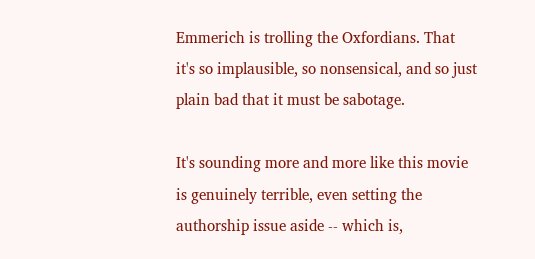Emmerich is trolling the Oxfordians. That it's so implausible, so nonsensical, and so just plain bad that it must be sabotage.

It's sounding more and more like this movie is genuinely terrible, even setting the authorship issue aside -- which is,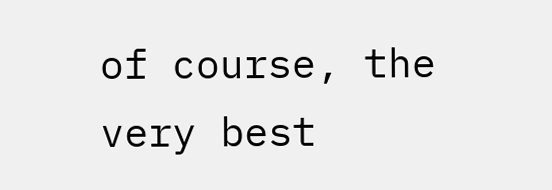of course, the very best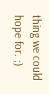thing we could hope for. ;)